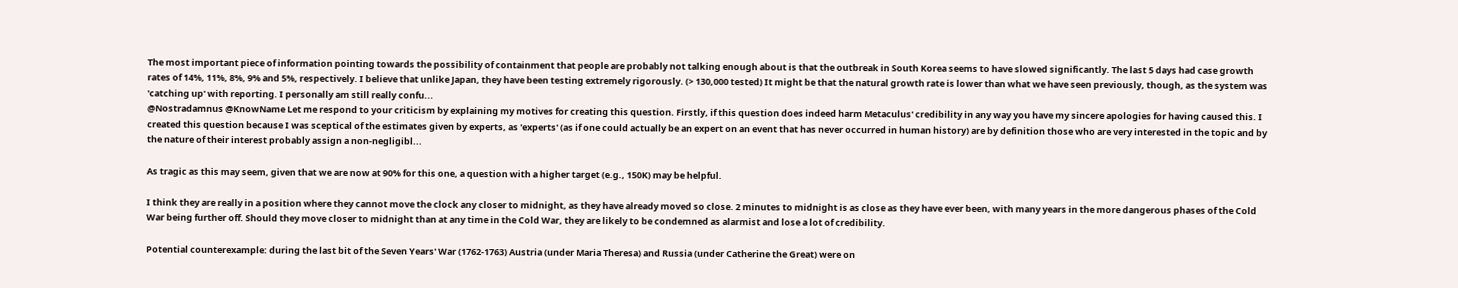The most important piece of information pointing towards the possibility of containment that people are probably not talking enough about is that the outbreak in South Korea seems to have slowed significantly. The last 5 days had case growth rates of 14%, 11%, 8%, 9% and 5%, respectively. I believe that unlike Japan, they have been testing extremely rigorously. (> 130,000 tested) It might be that the natural growth rate is lower than what we have seen previously, though, as the system was 'catching up' with reporting. I personally am still really confu...
@Nostradamnus @KnowName Let me respond to your criticism by explaining my motives for creating this question. Firstly, if this question does indeed harm Metaculus' credibility in any way you have my sincere apologies for having caused this. I created this question because I was sceptical of the estimates given by experts, as 'experts' (as if one could actually be an expert on an event that has never occurred in human history) are by definition those who are very interested in the topic and by the nature of their interest probably assign a non-negligibl...

As tragic as this may seem, given that we are now at 90% for this one, a question with a higher target (e.g., 150K) may be helpful.

I think they are really in a position where they cannot move the clock any closer to midnight, as they have already moved so close. 2 minutes to midnight is as close as they have ever been, with many years in the more dangerous phases of the Cold War being further off. Should they move closer to midnight than at any time in the Cold War, they are likely to be condemned as alarmist and lose a lot of credibility.

Potential counterexample: during the last bit of the Seven Years' War (1762-1763) Austria (under Maria Theresa) and Russia (under Catherine the Great) were on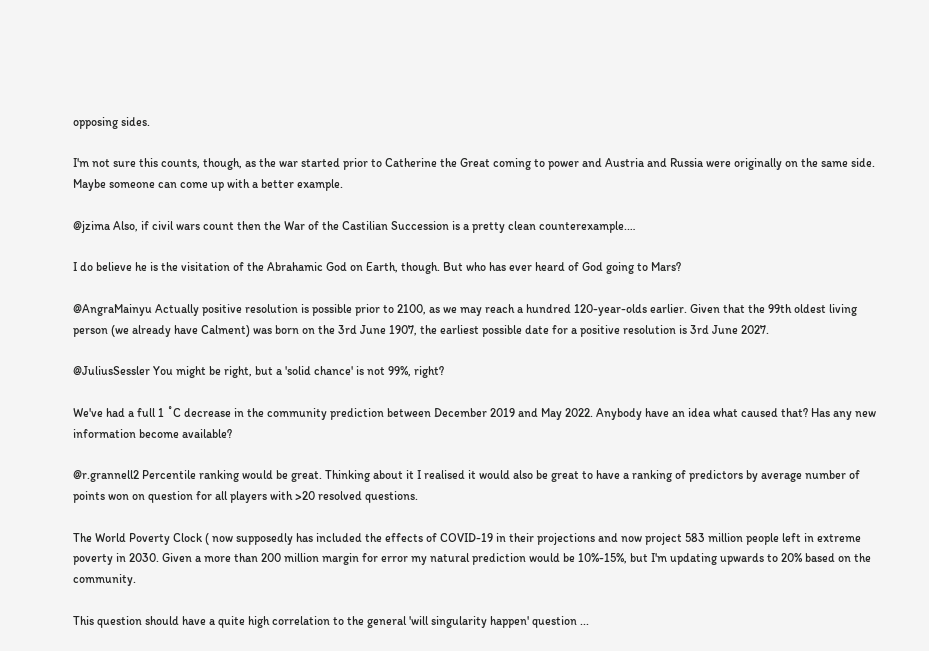opposing sides.

I'm not sure this counts, though, as the war started prior to Catherine the Great coming to power and Austria and Russia were originally on the same side. Maybe someone can come up with a better example.

@jzima Also, if civil wars count then the War of the Castilian Succession is a pretty clean counterexample.…

I do believe he is the visitation of the Abrahamic God on Earth, though. But who has ever heard of God going to Mars?

@AngraMainyu Actually positive resolution is possible prior to 2100, as we may reach a hundred 120-year-olds earlier. Given that the 99th oldest living person (we already have Calment) was born on the 3rd June 1907, the earliest possible date for a positive resolution is 3rd June 2027.

@JuliusSessler You might be right, but a 'solid chance' is not 99%, right?

We've had a full 1 ˚C decrease in the community prediction between December 2019 and May 2022. Anybody have an idea what caused that? Has any new information become available?

@r.grannell2 Percentile ranking would be great. Thinking about it I realised it would also be great to have a ranking of predictors by average number of points won on question for all players with >20 resolved questions.

The World Poverty Clock ( now supposedly has included the effects of COVID-19 in their projections and now project 583 million people left in extreme poverty in 2030. Given a more than 200 million margin for error my natural prediction would be 10%-15%, but I'm updating upwards to 20% based on the community.

This question should have a quite high correlation to the general 'will singularity happen' question ...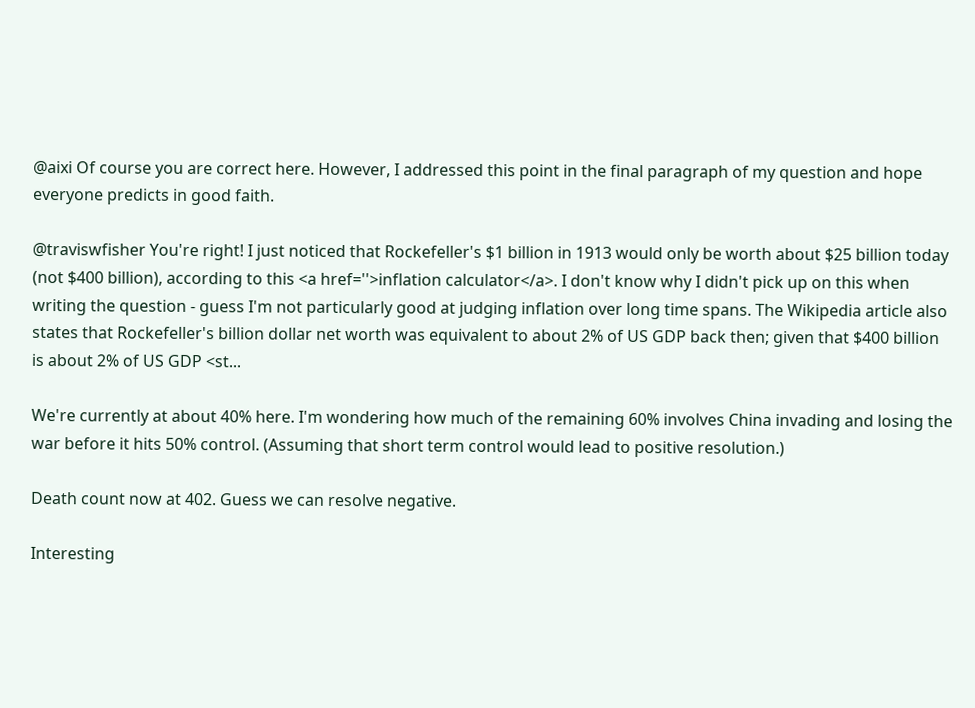@aixi Of course you are correct here. However, I addressed this point in the final paragraph of my question and hope everyone predicts in good faith.

@traviswfisher You're right! I just noticed that Rockefeller's $1 billion in 1913 would only be worth about $25 billion today (not $400 billion), according to this <a href=''>inflation calculator</a>. I don't know why I didn't pick up on this when writing the question - guess I'm not particularly good at judging inflation over long time spans. The Wikipedia article also states that Rockefeller's billion dollar net worth was equivalent to about 2% of US GDP back then; given that $400 billion is about 2% of US GDP <st...

We're currently at about 40% here. I'm wondering how much of the remaining 60% involves China invading and losing the war before it hits 50% control. (Assuming that short term control would lead to positive resolution.)

Death count now at 402. Guess we can resolve negative.

Interesting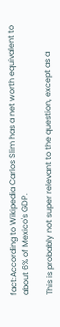fact:According to Wikipedia Carlos Slim has a net worth equivalent to about 6% of Mexico's GDP.

This is probably not super relevant to the question, except as a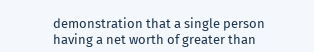demonstration that a single person having a net worth of greater than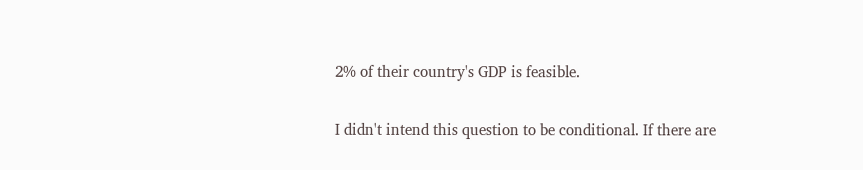2% of their country's GDP is feasible.


I didn't intend this question to be conditional. If there are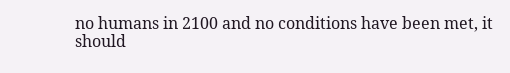no humans in 2100 and no conditions have been met, it should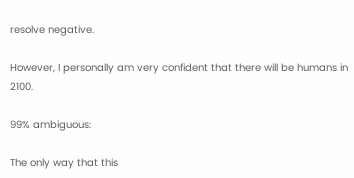resolve negative.

However, I personally am very confident that there will be humans in 2100.

99% ambiguous:

The only way that this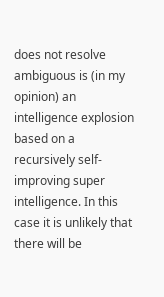does not resolve ambiguous is (in my opinion) an intelligence explosion based on a recursively self-improving super intelligence. In this case it is unlikely that there will be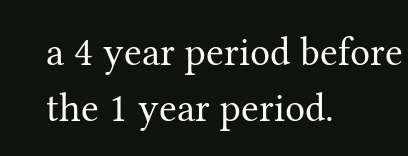a 4 year period before the 1 year period.